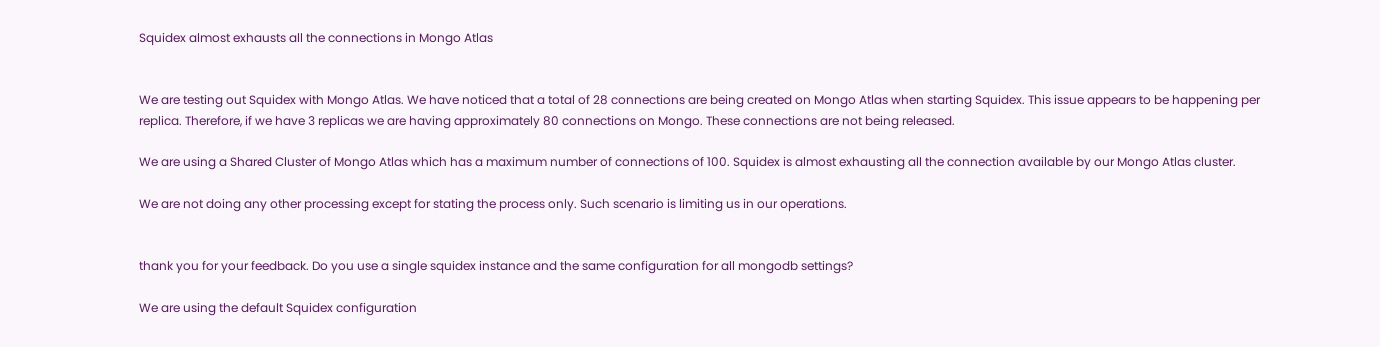Squidex almost exhausts all the connections in Mongo Atlas


We are testing out Squidex with Mongo Atlas. We have noticed that a total of 28 connections are being created on Mongo Atlas when starting Squidex. This issue appears to be happening per replica. Therefore, if we have 3 replicas we are having approximately 80 connections on Mongo. These connections are not being released.

We are using a Shared Cluster of Mongo Atlas which has a maximum number of connections of 100. Squidex is almost exhausting all the connection available by our Mongo Atlas cluster.

We are not doing any other processing except for stating the process only. Such scenario is limiting us in our operations.


thank you for your feedback. Do you use a single squidex instance and the same configuration for all mongodb settings?

We are using the default Squidex configuration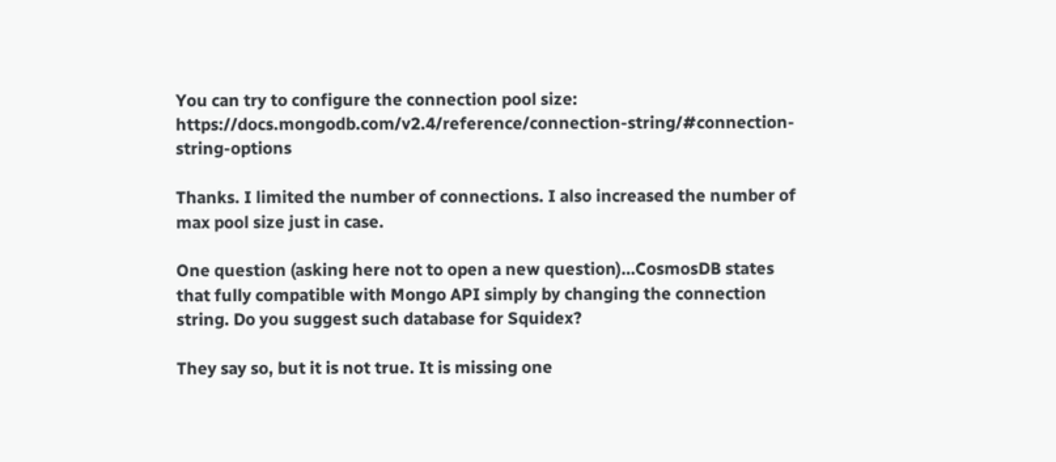You can try to configure the connection pool size: https://docs.mongodb.com/v2.4/reference/connection-string/#connection-string-options

Thanks. I limited the number of connections. I also increased the number of max pool size just in case.

One question (asking here not to open a new question)…CosmosDB states that fully compatible with Mongo API simply by changing the connection string. Do you suggest such database for Squidex?

They say so, but it is not true. It is missing one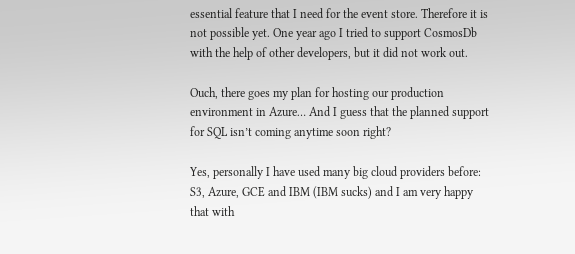essential feature that I need for the event store. Therefore it is not possible yet. One year ago I tried to support CosmosDb with the help of other developers, but it did not work out.

Ouch, there goes my plan for hosting our production environment in Azure… And I guess that the planned support for SQL isn’t coming anytime soon right?

Yes, personally I have used many big cloud providers before: S3, Azure, GCE and IBM (IBM sucks) and I am very happy that with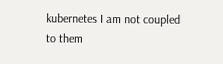kubernetes I am not coupled to them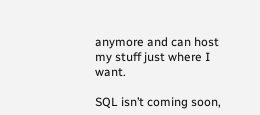anymore and can host my stuff just where I want.

SQL isn’t coming soon,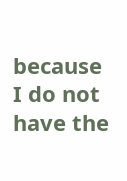because I do not have the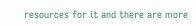resources for it and there are more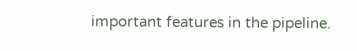important features in the pipeline.